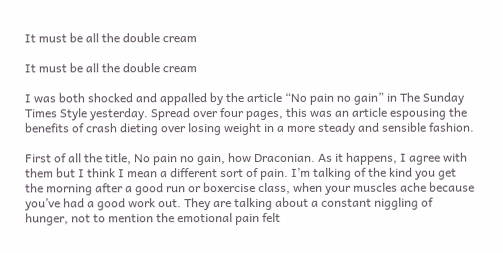It must be all the double cream

It must be all the double cream

I was both shocked and appalled by the article “No pain no gain” in The Sunday Times Style yesterday. Spread over four pages, this was an article espousing the benefits of crash dieting over losing weight in a more steady and sensible fashion.

First of all the title, No pain no gain, how Draconian. As it happens, I agree with them but I think I mean a different sort of pain. I’m talking of the kind you get the morning after a good run or boxercise class, when your muscles ache because you’ve had a good work out. They are talking about a constant niggling of hunger, not to mention the emotional pain felt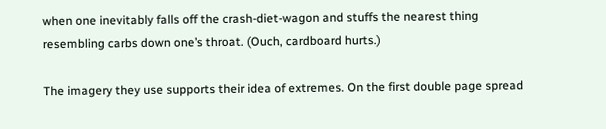when one inevitably falls off the crash-diet-wagon and stuffs the nearest thing resembling carbs down one’s throat. (Ouch, cardboard hurts.)

The imagery they use supports their idea of extremes. On the first double page spread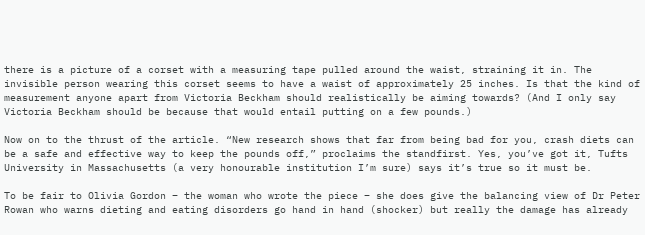there is a picture of a corset with a measuring tape pulled around the waist, straining it in. The invisible person wearing this corset seems to have a waist of approximately 25 inches. Is that the kind of measurement anyone apart from Victoria Beckham should realistically be aiming towards? (And I only say Victoria Beckham should be because that would entail putting on a few pounds.)

Now on to the thrust of the article. “New research shows that far from being bad for you, crash diets can be a safe and effective way to keep the pounds off,” proclaims the standfirst. Yes, you’ve got it, Tufts University in Massachusetts (a very honourable institution I’m sure) says it’s true so it must be.

To be fair to Olivia Gordon – the woman who wrote the piece – she does give the balancing view of Dr Peter Rowan who warns dieting and eating disorders go hand in hand (shocker) but really the damage has already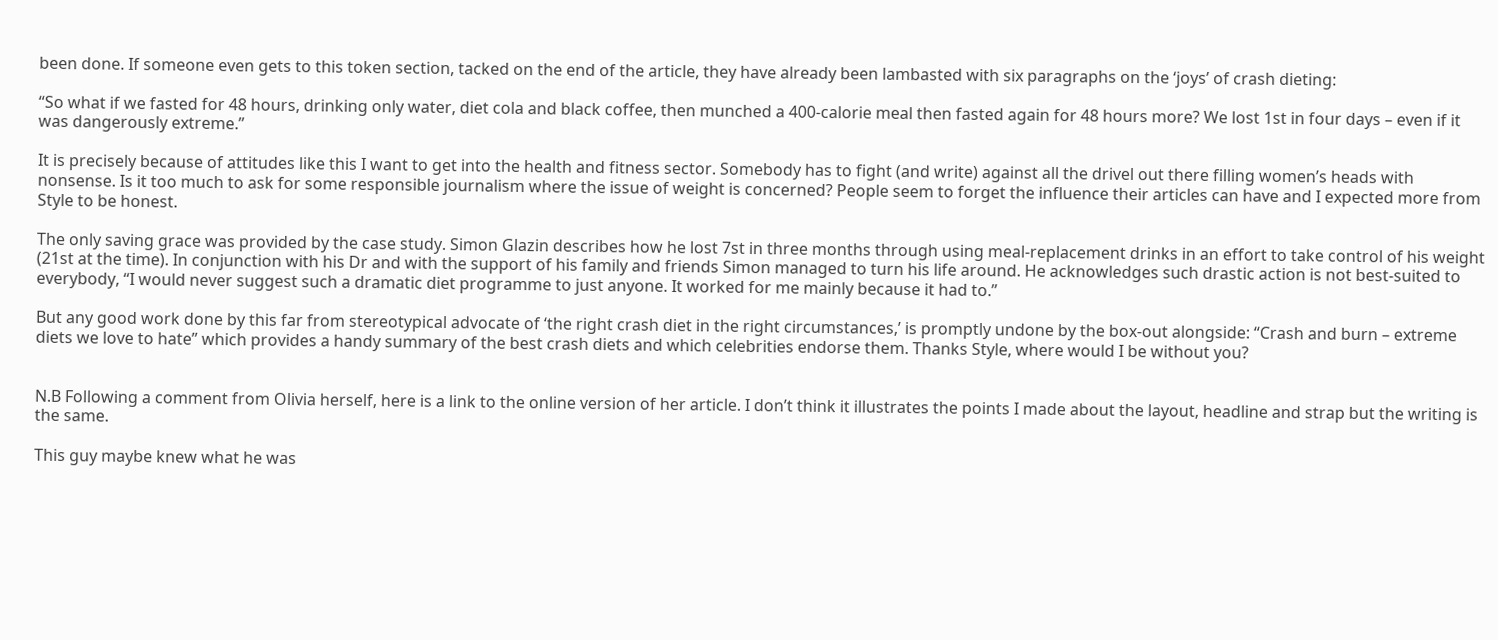been done. If someone even gets to this token section, tacked on the end of the article, they have already been lambasted with six paragraphs on the ‘joys’ of crash dieting:

“So what if we fasted for 48 hours, drinking only water, diet cola and black coffee, then munched a 400-calorie meal then fasted again for 48 hours more? We lost 1st in four days – even if it was dangerously extreme.”

It is precisely because of attitudes like this I want to get into the health and fitness sector. Somebody has to fight (and write) against all the drivel out there filling women’s heads with nonsense. Is it too much to ask for some responsible journalism where the issue of weight is concerned? People seem to forget the influence their articles can have and I expected more from Style to be honest.

The only saving grace was provided by the case study. Simon Glazin describes how he lost 7st in three months through using meal-replacement drinks in an effort to take control of his weight (21st at the time). In conjunction with his Dr and with the support of his family and friends Simon managed to turn his life around. He acknowledges such drastic action is not best-suited to everybody, “I would never suggest such a dramatic diet programme to just anyone. It worked for me mainly because it had to.”

But any good work done by this far from stereotypical advocate of ‘the right crash diet in the right circumstances,’ is promptly undone by the box-out alongside: “Crash and burn – extreme diets we love to hate” which provides a handy summary of the best crash diets and which celebrities endorse them. Thanks Style, where would I be without you?


N.B Following a comment from Olivia herself, here is a link to the online version of her article. I don’t think it illustrates the points I made about the layout, headline and strap but the writing is the same.

This guy maybe knew what he was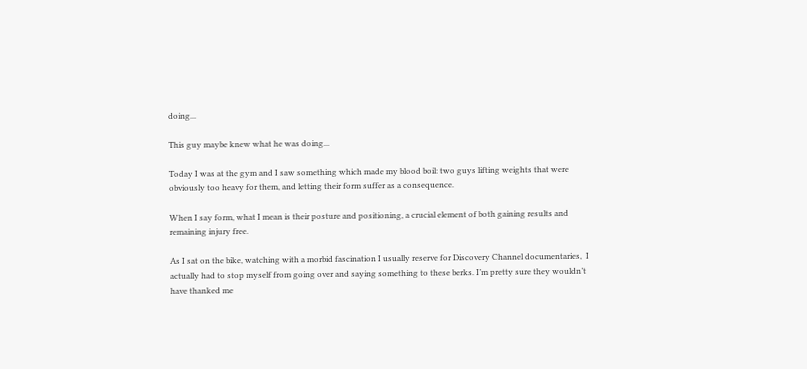doing...

This guy maybe knew what he was doing...

Today I was at the gym and I saw something which made my blood boil: two guys lifting weights that were obviously too heavy for them, and letting their form suffer as a consequence.

When I say form, what I mean is their posture and positioning, a crucial element of both gaining results and remaining injury free.

As I sat on the bike, watching with a morbid fascination I usually reserve for Discovery Channel documentaries,  I actually had to stop myself from going over and saying something to these berks. I’m pretty sure they wouldn’t have thanked me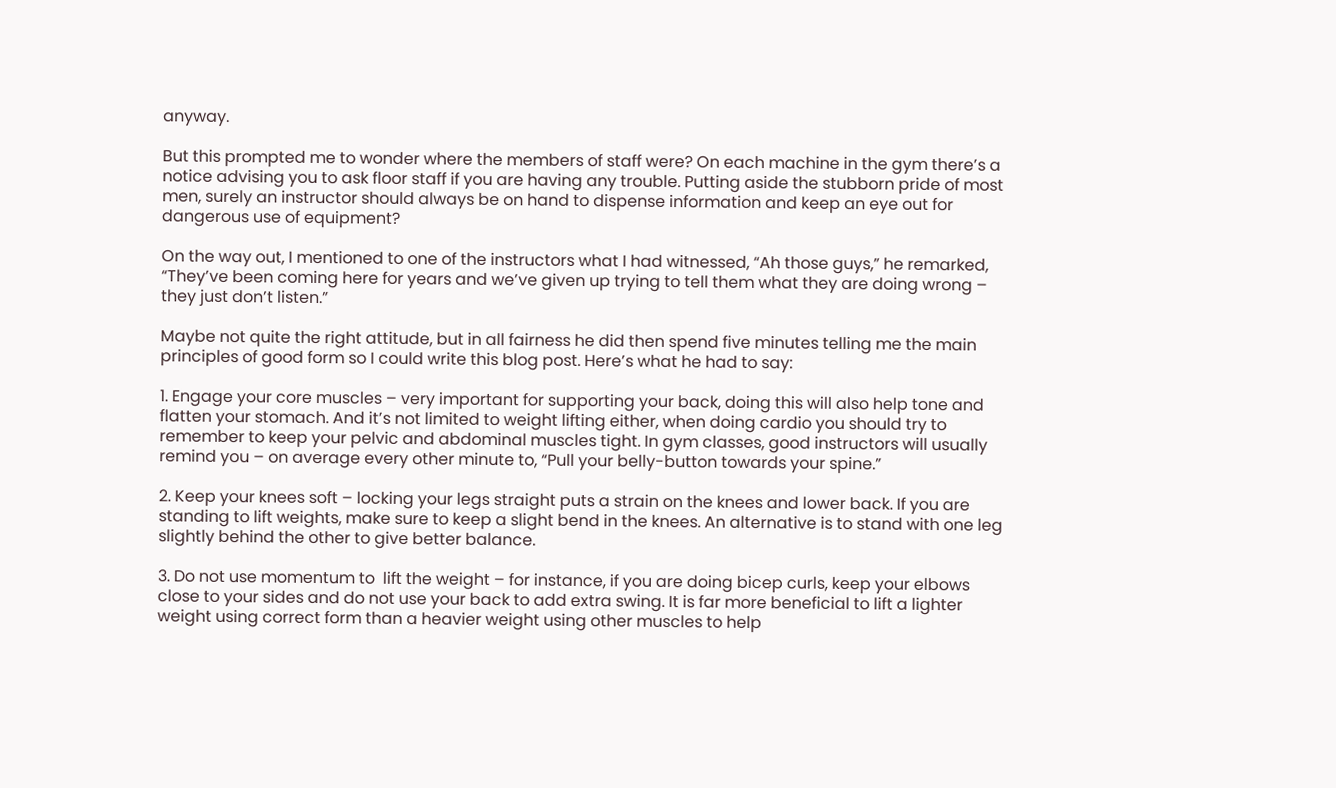anyway.

But this prompted me to wonder where the members of staff were? On each machine in the gym there’s a notice advising you to ask floor staff if you are having any trouble. Putting aside the stubborn pride of most men, surely an instructor should always be on hand to dispense information and keep an eye out for dangerous use of equipment?

On the way out, I mentioned to one of the instructors what I had witnessed, “Ah those guys,” he remarked, “They’ve been coming here for years and we’ve given up trying to tell them what they are doing wrong – they just don’t listen.”

Maybe not quite the right attitude, but in all fairness he did then spend five minutes telling me the main principles of good form so I could write this blog post. Here’s what he had to say:

1. Engage your core muscles – very important for supporting your back, doing this will also help tone and flatten your stomach. And it’s not limited to weight lifting either, when doing cardio you should try to remember to keep your pelvic and abdominal muscles tight. In gym classes, good instructors will usually remind you – on average every other minute to, “Pull your belly-button towards your spine.”

2. Keep your knees soft – locking your legs straight puts a strain on the knees and lower back. If you are standing to lift weights, make sure to keep a slight bend in the knees. An alternative is to stand with one leg slightly behind the other to give better balance.

3. Do not use momentum to  lift the weight – for instance, if you are doing bicep curls, keep your elbows close to your sides and do not use your back to add extra swing. It is far more beneficial to lift a lighter weight using correct form than a heavier weight using other muscles to help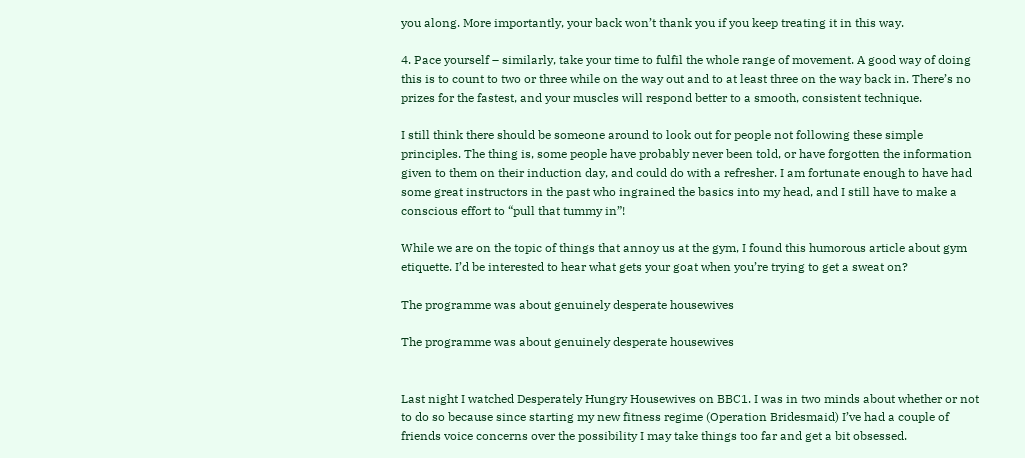you along. More importantly, your back won’t thank you if you keep treating it in this way.

4. Pace yourself – similarly, take your time to fulfil the whole range of movement. A good way of doing this is to count to two or three while on the way out and to at least three on the way back in. There’s no prizes for the fastest, and your muscles will respond better to a smooth, consistent technique.

I still think there should be someone around to look out for people not following these simple principles. The thing is, some people have probably never been told, or have forgotten the information given to them on their induction day, and could do with a refresher. I am fortunate enough to have had some great instructors in the past who ingrained the basics into my head, and I still have to make a conscious effort to “pull that tummy in”!

While we are on the topic of things that annoy us at the gym, I found this humorous article about gym etiquette. I’d be interested to hear what gets your goat when you’re trying to get a sweat on?

The programme was about genuinely desperate housewives

The programme was about genuinely desperate housewives


Last night I watched Desperately Hungry Housewives on BBC1. I was in two minds about whether or not to do so because since starting my new fitness regime (Operation Bridesmaid) I’ve had a couple of friends voice concerns over the possibility I may take things too far and get a bit obsessed.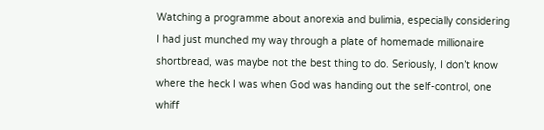Watching a programme about anorexia and bulimia, especially considering I had just munched my way through a plate of homemade millionaire shortbread, was maybe not the best thing to do. Seriously, I don’t know where the heck I was when God was handing out the self-control, one whiff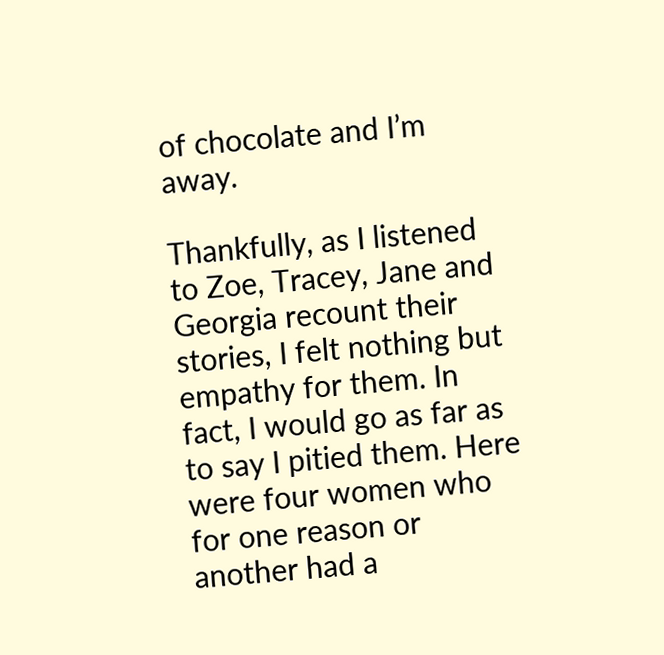of chocolate and I’m away.

Thankfully, as I listened to Zoe, Tracey, Jane and Georgia recount their stories, I felt nothing but empathy for them. In fact, I would go as far as to say I pitied them. Here were four women who for one reason or another had a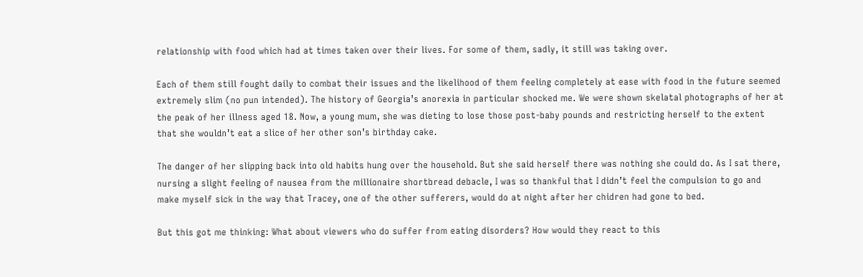relationship with food which had at times taken over their lives. For some of them, sadly, it still was taking over.

Each of them still fought daily to combat their issues and the likelihood of them feeling completely at ease with food in the future seemed extremely slim (no pun intended). The history of Georgia’s anorexia in particular shocked me. We were shown skelatal photographs of her at the peak of her illness aged 18. Now, a young mum, she was dieting to lose those post-baby pounds and restricting herself to the extent that she wouldn’t eat a slice of her other son’s birthday cake.

The danger of her slipping back into old habits hung over the household. But she said herself there was nothing she could do. As I sat there, nursing a slight feeling of nausea from the millionaire shortbread debacle, I was so thankful that I didn’t feel the compulsion to go and make myself sick in the way that Tracey, one of the other sufferers, would do at night after her chidren had gone to bed.

But this got me thinking: What about viewers who do suffer from eating disorders? How would they react to this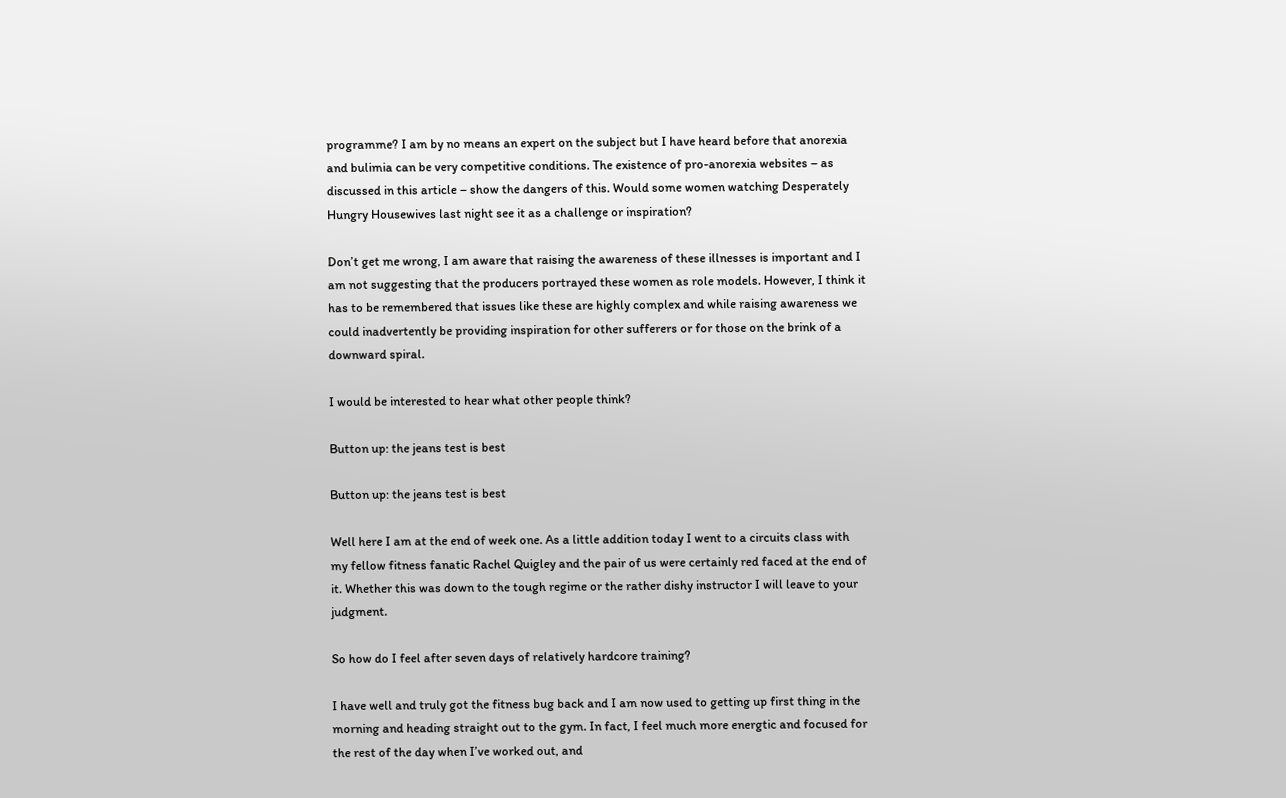programme? I am by no means an expert on the subject but I have heard before that anorexia and bulimia can be very competitive conditions. The existence of pro-anorexia websites – as discussed in this article – show the dangers of this. Would some women watching Desperately Hungry Housewives last night see it as a challenge or inspiration?

Don’t get me wrong, I am aware that raising the awareness of these illnesses is important and I am not suggesting that the producers portrayed these women as role models. However, I think it has to be remembered that issues like these are highly complex and while raising awareness we could inadvertently be providing inspiration for other sufferers or for those on the brink of a downward spiral.

I would be interested to hear what other people think?

Button up: the jeans test is best

Button up: the jeans test is best

Well here I am at the end of week one. As a little addition today I went to a circuits class with my fellow fitness fanatic Rachel Quigley and the pair of us were certainly red faced at the end of it. Whether this was down to the tough regime or the rather dishy instructor I will leave to your judgment.

So how do I feel after seven days of relatively hardcore training?

I have well and truly got the fitness bug back and I am now used to getting up first thing in the morning and heading straight out to the gym. In fact, I feel much more energtic and focused for the rest of the day when I’ve worked out, and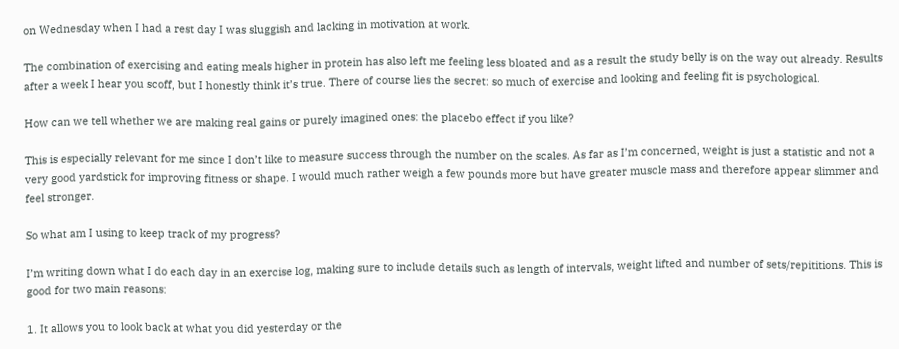on Wednesday when I had a rest day I was sluggish and lacking in motivation at work.

The combination of exercising and eating meals higher in protein has also left me feeling less bloated and as a result the study belly is on the way out already. Results after a week I hear you scoff, but I honestly think it’s true. There of course lies the secret: so much of exercise and looking and feeling fit is psychological.

How can we tell whether we are making real gains or purely imagined ones: the placebo effect if you like?

This is especially relevant for me since I don’t like to measure success through the number on the scales. As far as I’m concerned, weight is just a statistic and not a very good yardstick for improving fitness or shape. I would much rather weigh a few pounds more but have greater muscle mass and therefore appear slimmer and feel stronger.

So what am I using to keep track of my progress?

I’m writing down what I do each day in an exercise log, making sure to include details such as length of intervals, weight lifted and number of sets/repititions. This is good for two main reasons:

1. It allows you to look back at what you did yesterday or the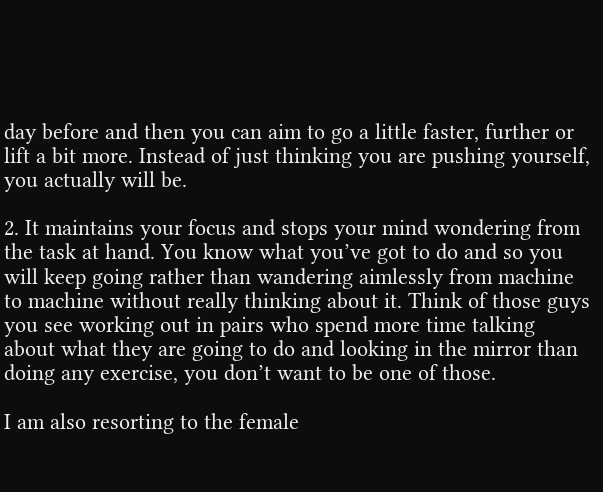day before and then you can aim to go a little faster, further or lift a bit more. Instead of just thinking you are pushing yourself, you actually will be.

2. It maintains your focus and stops your mind wondering from the task at hand. You know what you’ve got to do and so you will keep going rather than wandering aimlessly from machine to machine without really thinking about it. Think of those guys you see working out in pairs who spend more time talking about what they are going to do and looking in the mirror than doing any exercise, you don’t want to be one of those.

I am also resorting to the female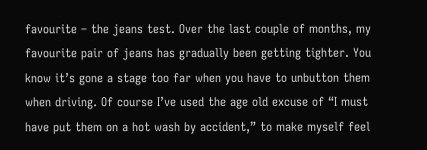favourite – the jeans test. Over the last couple of months, my favourite pair of jeans has gradually been getting tighter. You know it’s gone a stage too far when you have to unbutton them when driving. Of course I’ve used the age old excuse of “I must have put them on a hot wash by accident,” to make myself feel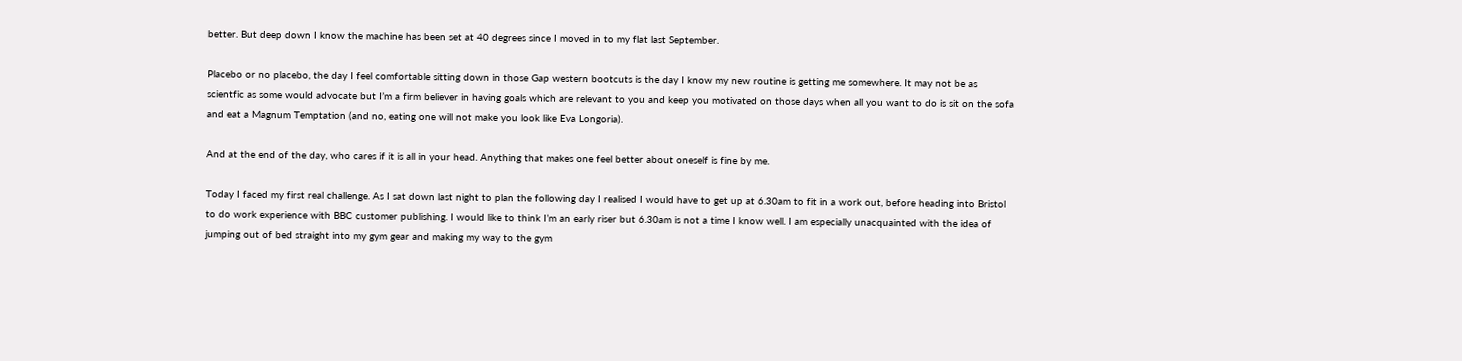better. But deep down I know the machine has been set at 40 degrees since I moved in to my flat last September.

Placebo or no placebo, the day I feel comfortable sitting down in those Gap western bootcuts is the day I know my new routine is getting me somewhere. It may not be as scientfic as some would advocate but I’m a firm believer in having goals which are relevant to you and keep you motivated on those days when all you want to do is sit on the sofa and eat a Magnum Temptation (and no, eating one will not make you look like Eva Longoria).

And at the end of the day, who cares if it is all in your head. Anything that makes one feel better about oneself is fine by me.

Today I faced my first real challenge. As I sat down last night to plan the following day I realised I would have to get up at 6.30am to fit in a work out, before heading into Bristol to do work experience with BBC customer publishing. I would like to think I’m an early riser but 6.30am is not a time I know well. I am especially unacquainted with the idea of jumping out of bed straight into my gym gear and making my way to the gym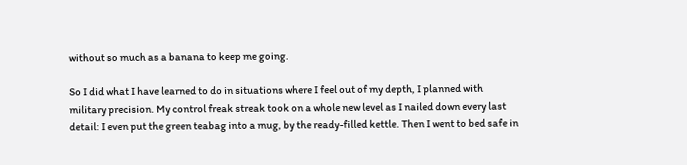without so much as a banana to keep me going.

So I did what I have learned to do in situations where I feel out of my depth, I planned with military precision. My control freak streak took on a whole new level as I nailed down every last detail: I even put the green teabag into a mug, by the ready-filled kettle. Then I went to bed safe in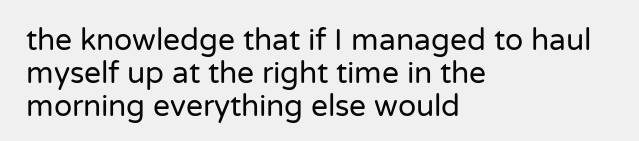the knowledge that if I managed to haul myself up at the right time in the morning everything else would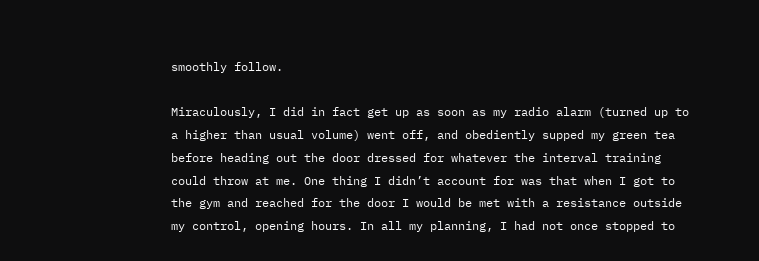smoothly follow.

Miraculously, I did in fact get up as soon as my radio alarm (turned up to a higher than usual volume) went off, and obediently supped my green tea before heading out the door dressed for whatever the interval training could throw at me. One thing I didn’t account for was that when I got to the gym and reached for the door I would be met with a resistance outside my control, opening hours. In all my planning, I had not once stopped to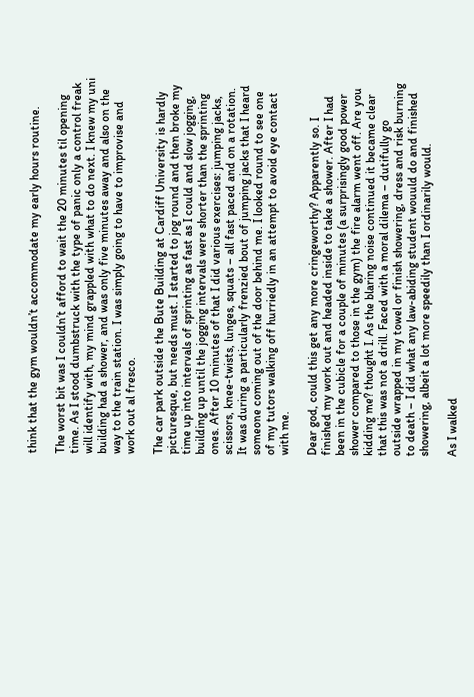think that the gym wouldn’t accommodate my early hours routine.

The worst bit was I couldn’t afford to wait the 20 minutes til opening time. As I stood dumbstruck with the type of panic only a control freak will identify with, my mind grappled with what to do next. I knew my uni building had a shower, and was only five minutes away and also on the way to the train station. I was simply going to have to improvise and work out al fresco.

The car park outside the Bute Building at Cardiff University is hardly picturesque, but needs must. I started to jog round and then broke my time up into intervals of sprinting as fast as I could and slow jogging, building up until the jogging intervals were shorter than the sprinting ones. After 10 minutes of that I did various exercises: jumping jacks, scissors, knee-twists, lunges, squats – all fast paced and on a rotation. It was during a particularly frenzied bout of jumping jacks that I heard someone coming out of the door behind me. I looked round to see one of my tutors walking off hurriedly in an attempt to avoid eye contact with me.

Dear god, could this get any more cringeworthy? Apparently so. I finished my work out and headed inside to take a shower. After I had been in the cubicle for a couple of minutes (a surprisingly good power shower compared to those in the gym) the fire alarm went off. Are you kidding me? thought I. As the blaring noise continued it became clear that this was not a drill. Faced with a moral dilema – dutifully go outside wrapped in my towel or finish showering, dress and risk burning to death – I did what any law-abiding student wouuld do and finished showering, albeit a lot more speedily than I ordinarily would.

As I walked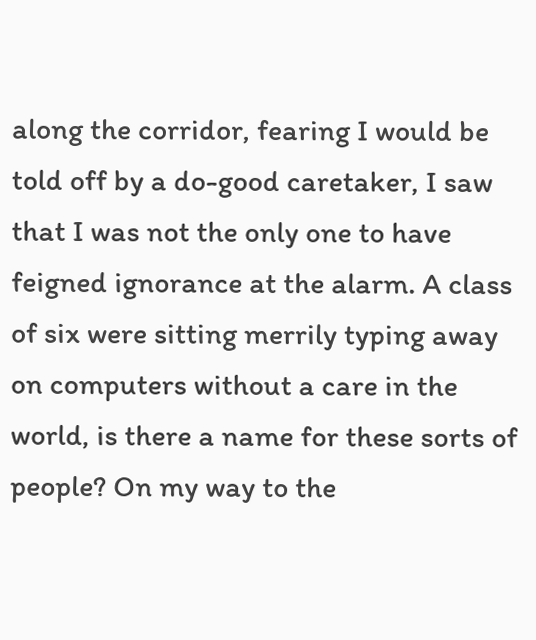along the corridor, fearing I would be told off by a do-good caretaker, I saw that I was not the only one to have feigned ignorance at the alarm. A class of six were sitting merrily typing away on computers without a care in the world, is there a name for these sorts of people? On my way to the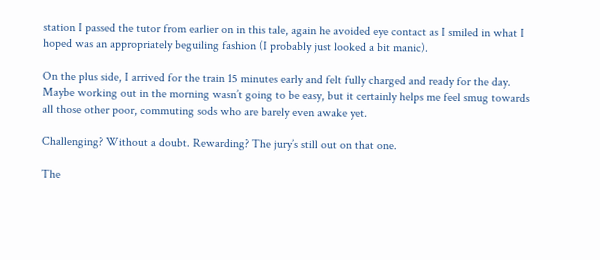station I passed the tutor from earlier on in this tale, again he avoided eye contact as I smiled in what I hoped was an appropriately beguiling fashion (I probably just looked a bit manic).

On the plus side, I arrived for the train 15 minutes early and felt fully charged and ready for the day. Maybe working out in the morning wasn’t going to be easy, but it certainly helps me feel smug towards all those other poor, commuting sods who are barely even awake yet.

Challenging? Without a doubt. Rewarding? The jury’s still out on that one.

The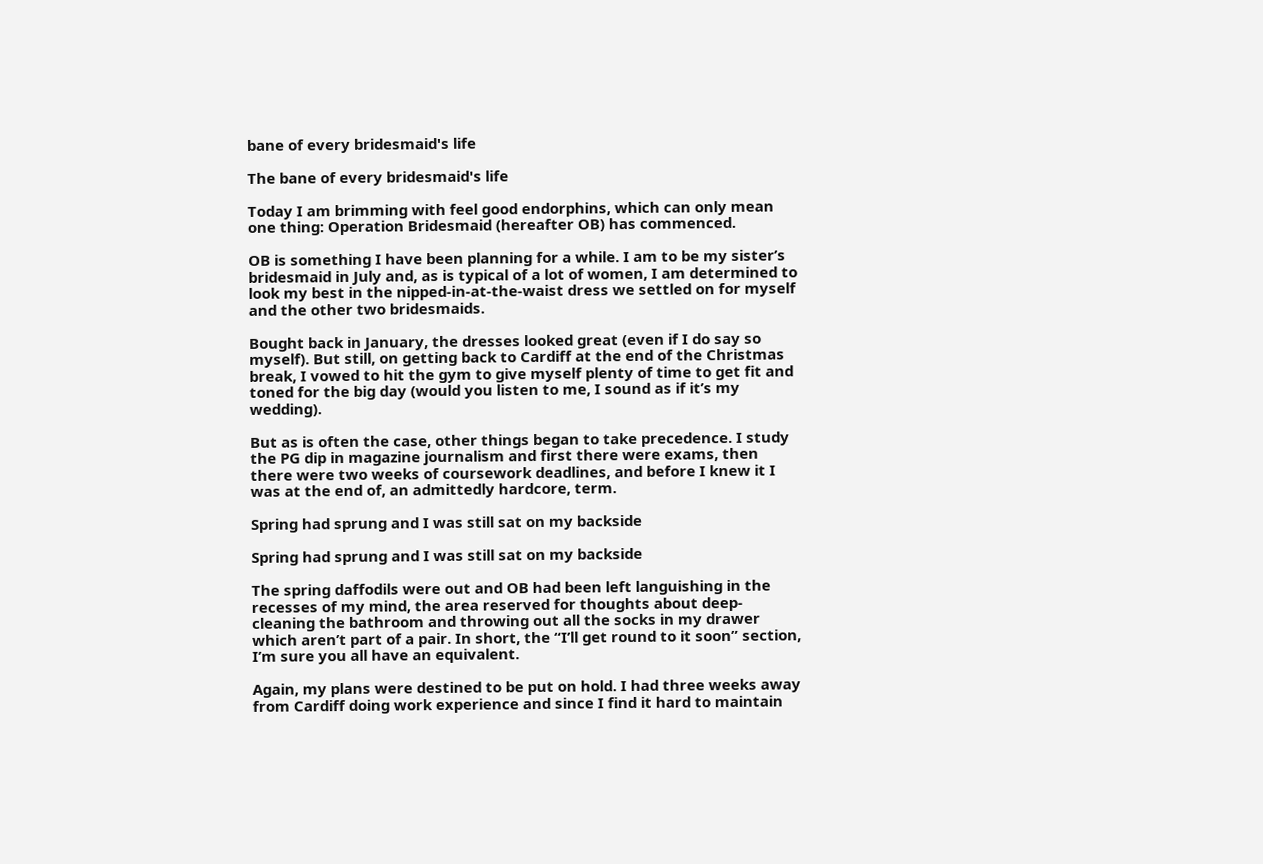bane of every bridesmaid's life

The bane of every bridesmaid's life

Today I am brimming with feel good endorphins, which can only mean one thing: Operation Bridesmaid (hereafter OB) has commenced.

OB is something I have been planning for a while. I am to be my sister’s bridesmaid in July and, as is typical of a lot of women, I am determined to look my best in the nipped-in-at-the-waist dress we settled on for myself and the other two bridesmaids.

Bought back in January, the dresses looked great (even if I do say so myself). But still, on getting back to Cardiff at the end of the Christmas break, I vowed to hit the gym to give myself plenty of time to get fit and toned for the big day (would you listen to me, I sound as if it’s my wedding).

But as is often the case, other things began to take precedence. I study the PG dip in magazine journalism and first there were exams, then there were two weeks of coursework deadlines, and before I knew it I was at the end of, an admittedly hardcore, term.

Spring had sprung and I was still sat on my backside

Spring had sprung and I was still sat on my backside

The spring daffodils were out and OB had been left languishing in the recesses of my mind, the area reserved for thoughts about deep-cleaning the bathroom and throwing out all the socks in my drawer which aren’t part of a pair. In short, the “I’ll get round to it soon” section, I’m sure you all have an equivalent.

Again, my plans were destined to be put on hold. I had three weeks away from Cardiff doing work experience and since I find it hard to maintain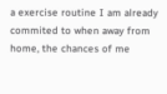a exercise routine I am already commited to when away from home, the chances of me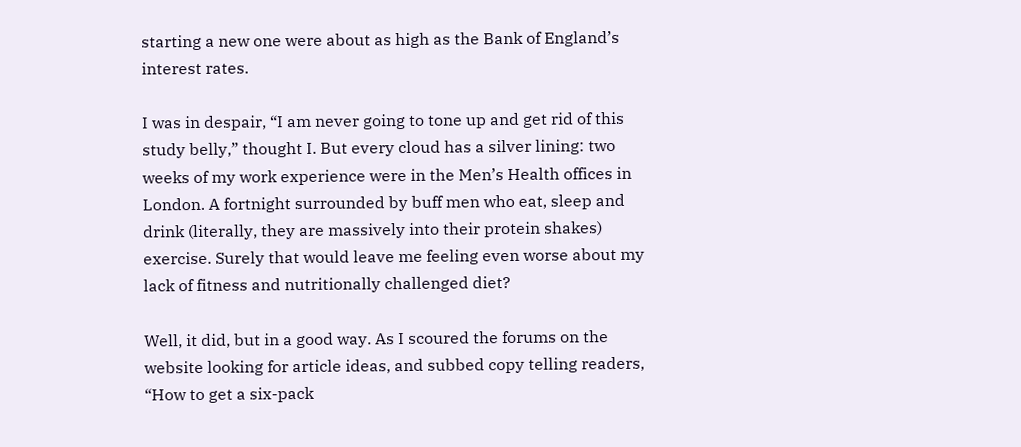starting a new one were about as high as the Bank of England’s interest rates.

I was in despair, “I am never going to tone up and get rid of this study belly,” thought I. But every cloud has a silver lining: two weeks of my work experience were in the Men’s Health offices in London. A fortnight surrounded by buff men who eat, sleep and drink (literally, they are massively into their protein shakes) exercise. Surely that would leave me feeling even worse about my lack of fitness and nutritionally challenged diet?

Well, it did, but in a good way. As I scoured the forums on the website looking for article ideas, and subbed copy telling readers, “How to get a six-pack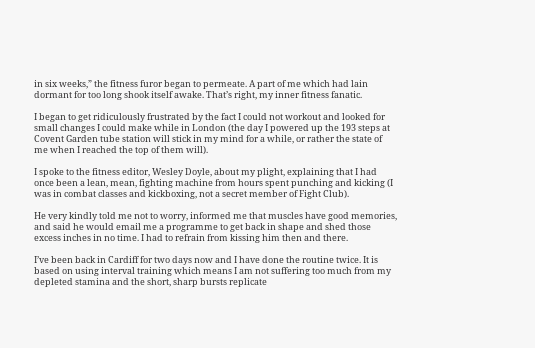in six weeks,” the fitness furor began to permeate. A part of me which had lain dormant for too long shook itself awake. That’s right, my inner fitness fanatic.

I began to get ridiculously frustrated by the fact I could not workout and looked for small changes I could make while in London (the day I powered up the 193 steps at Covent Garden tube station will stick in my mind for a while, or rather the state of me when I reached the top of them will).

I spoke to the fitness editor, Wesley Doyle, about my plight, explaining that I had once been a lean, mean, fighting machine from hours spent punching and kicking (I was in combat classes and kickboxing, not a secret member of Fight Club).

He very kindly told me not to worry, informed me that muscles have good memories, and said he would email me a programme to get back in shape and shed those excess inches in no time. I had to refrain from kissing him then and there.

I’ve been back in Cardiff for two days now and I have done the routine twice. It is based on using interval training which means I am not suffering too much from my depleted stamina and the short, sharp bursts replicate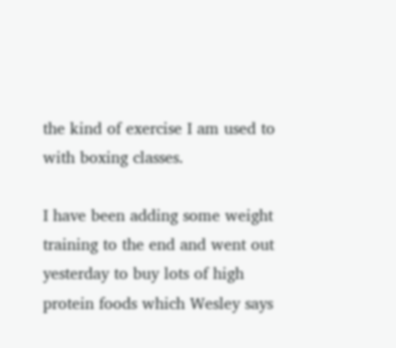the kind of exercise I am used to with boxing classes.

I have been adding some weight training to the end and went out yesterday to buy lots of high protein foods which Wesley says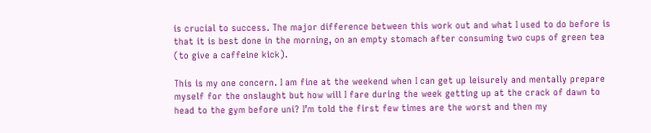is crucial to success. The major difference between this work out and what I used to do before is that it is best done in the morning, on an empty stomach after consuming two cups of green tea (to give a caffeine kick).

This is my one concern. I am fine at the weekend when I can get up leisurely and mentally prepare myself for the onslaught but how will I fare during the week getting up at the crack of dawn to head to the gym before uni? I’m told the first few times are the worst and then my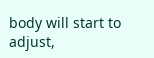body will start to adjust,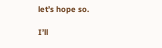let’s hope so.

I’ll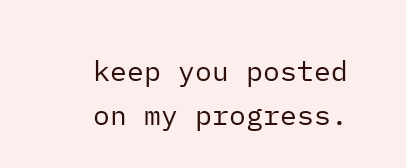keep you posted on my progress.